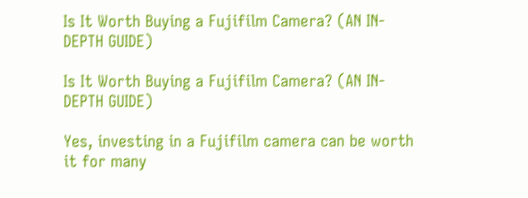Is It Worth Buying a Fujifilm Camera? (AN IN-DEPTH GUIDE)

Is It Worth Buying a Fujifilm Camera? (AN IN-DEPTH GUIDE)

Yes, investing in a Fujifilm camera can be worth it for many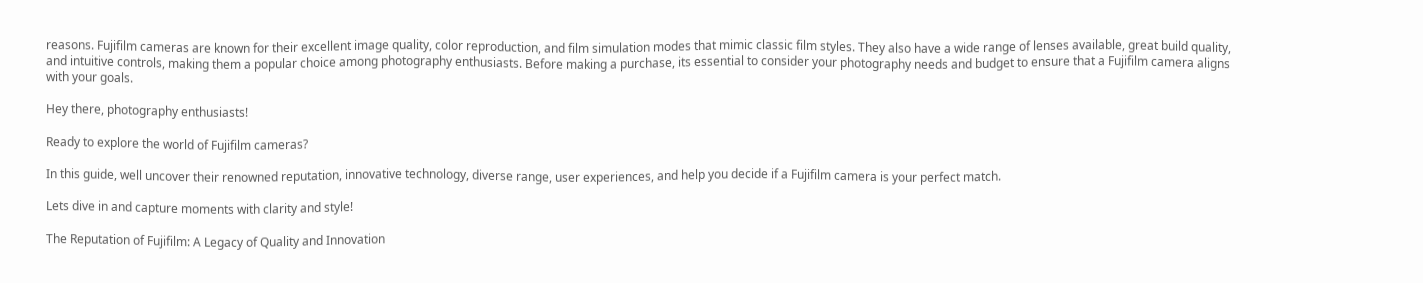reasons. Fujifilm cameras are known for their excellent image quality, color reproduction, and film simulation modes that mimic classic film styles. They also have a wide range of lenses available, great build quality, and intuitive controls, making them a popular choice among photography enthusiasts. Before making a purchase, its essential to consider your photography needs and budget to ensure that a Fujifilm camera aligns with your goals.

Hey there, photography enthusiasts!

Ready to explore the world of Fujifilm cameras?

In this guide, well uncover their renowned reputation, innovative technology, diverse range, user experiences, and help you decide if a Fujifilm camera is your perfect match.

Lets dive in and capture moments with clarity and style!

The Reputation of Fujifilm: A Legacy of Quality and Innovation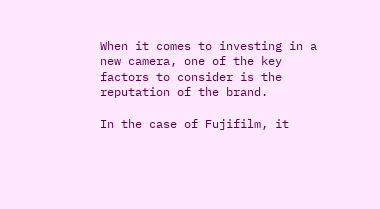When it comes to investing in a new camera, one of the key factors to consider is the reputation of the brand.

In the case of Fujifilm, it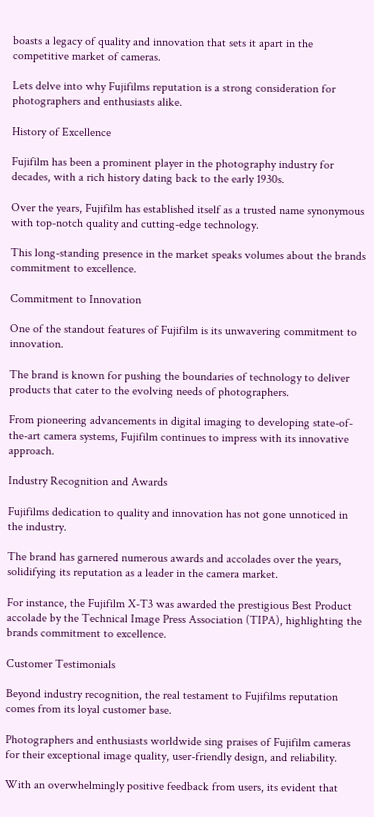boasts a legacy of quality and innovation that sets it apart in the competitive market of cameras.

Lets delve into why Fujifilms reputation is a strong consideration for photographers and enthusiasts alike.

History of Excellence

Fujifilm has been a prominent player in the photography industry for decades, with a rich history dating back to the early 1930s.

Over the years, Fujifilm has established itself as a trusted name synonymous with top-notch quality and cutting-edge technology.

This long-standing presence in the market speaks volumes about the brands commitment to excellence.

Commitment to Innovation

One of the standout features of Fujifilm is its unwavering commitment to innovation.

The brand is known for pushing the boundaries of technology to deliver products that cater to the evolving needs of photographers.

From pioneering advancements in digital imaging to developing state-of-the-art camera systems, Fujifilm continues to impress with its innovative approach.

Industry Recognition and Awards

Fujifilms dedication to quality and innovation has not gone unnoticed in the industry.

The brand has garnered numerous awards and accolades over the years, solidifying its reputation as a leader in the camera market.

For instance, the Fujifilm X-T3 was awarded the prestigious Best Product accolade by the Technical Image Press Association (TIPA), highlighting the brands commitment to excellence.

Customer Testimonials

Beyond industry recognition, the real testament to Fujifilms reputation comes from its loyal customer base.

Photographers and enthusiasts worldwide sing praises of Fujifilm cameras for their exceptional image quality, user-friendly design, and reliability.

With an overwhelmingly positive feedback from users, its evident that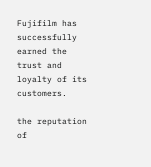Fujifilm has successfully earned the trust and loyalty of its customers.

the reputation of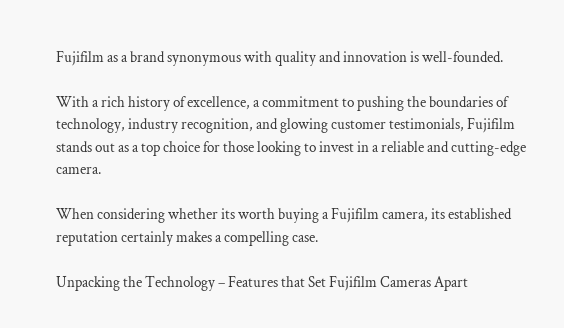Fujifilm as a brand synonymous with quality and innovation is well-founded.

With a rich history of excellence, a commitment to pushing the boundaries of technology, industry recognition, and glowing customer testimonials, Fujifilm stands out as a top choice for those looking to invest in a reliable and cutting-edge camera.

When considering whether its worth buying a Fujifilm camera, its established reputation certainly makes a compelling case.

Unpacking the Technology – Features that Set Fujifilm Cameras Apart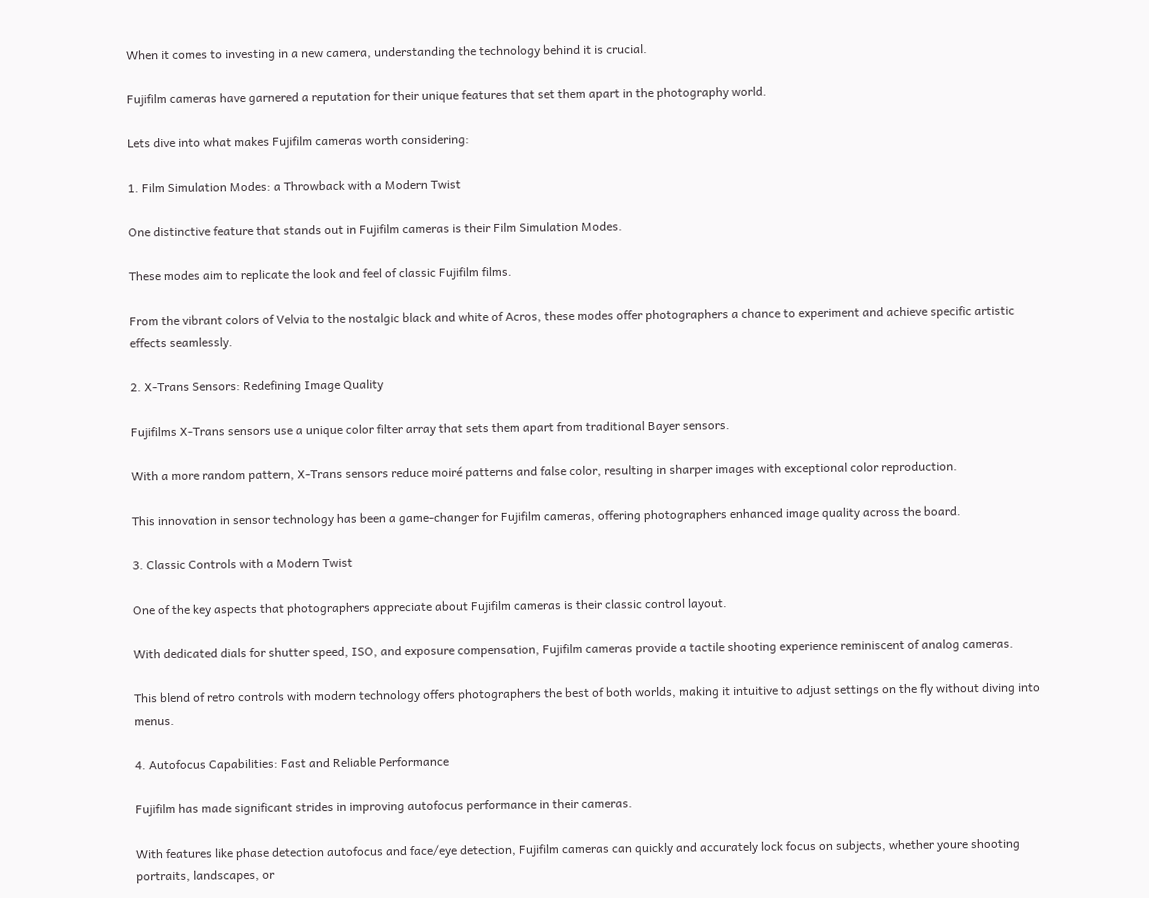When it comes to investing in a new camera, understanding the technology behind it is crucial.

Fujifilm cameras have garnered a reputation for their unique features that set them apart in the photography world.

Lets dive into what makes Fujifilm cameras worth considering:

1. Film Simulation Modes: a Throwback with a Modern Twist

One distinctive feature that stands out in Fujifilm cameras is their Film Simulation Modes.

These modes aim to replicate the look and feel of classic Fujifilm films.

From the vibrant colors of Velvia to the nostalgic black and white of Acros, these modes offer photographers a chance to experiment and achieve specific artistic effects seamlessly.

2. X-Trans Sensors: Redefining Image Quality

Fujifilms X-Trans sensors use a unique color filter array that sets them apart from traditional Bayer sensors.

With a more random pattern, X-Trans sensors reduce moiré patterns and false color, resulting in sharper images with exceptional color reproduction.

This innovation in sensor technology has been a game-changer for Fujifilm cameras, offering photographers enhanced image quality across the board.

3. Classic Controls with a Modern Twist

One of the key aspects that photographers appreciate about Fujifilm cameras is their classic control layout.

With dedicated dials for shutter speed, ISO, and exposure compensation, Fujifilm cameras provide a tactile shooting experience reminiscent of analog cameras.

This blend of retro controls with modern technology offers photographers the best of both worlds, making it intuitive to adjust settings on the fly without diving into menus.

4. Autofocus Capabilities: Fast and Reliable Performance

Fujifilm has made significant strides in improving autofocus performance in their cameras.

With features like phase detection autofocus and face/eye detection, Fujifilm cameras can quickly and accurately lock focus on subjects, whether youre shooting portraits, landscapes, or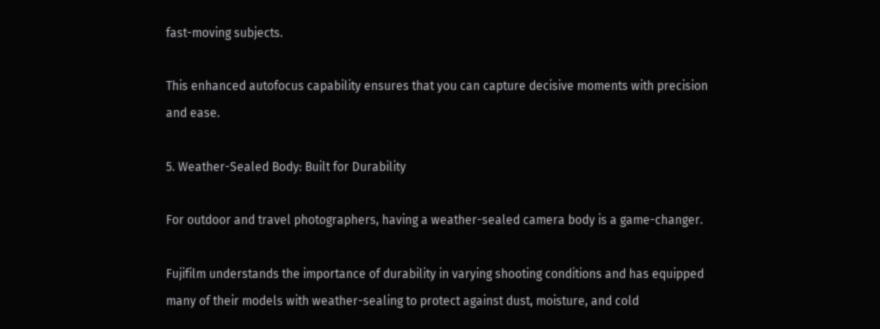fast-moving subjects.

This enhanced autofocus capability ensures that you can capture decisive moments with precision and ease.

5. Weather-Sealed Body: Built for Durability

For outdoor and travel photographers, having a weather-sealed camera body is a game-changer.

Fujifilm understands the importance of durability in varying shooting conditions and has equipped many of their models with weather-sealing to protect against dust, moisture, and cold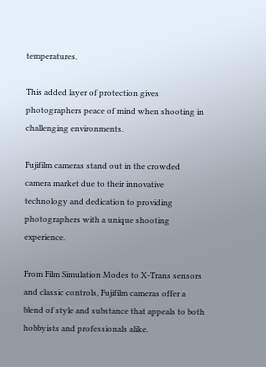temperatures.

This added layer of protection gives photographers peace of mind when shooting in challenging environments.

Fujifilm cameras stand out in the crowded camera market due to their innovative technology and dedication to providing photographers with a unique shooting experience.

From Film Simulation Modes to X-Trans sensors and classic controls, Fujifilm cameras offer a blend of style and substance that appeals to both hobbyists and professionals alike.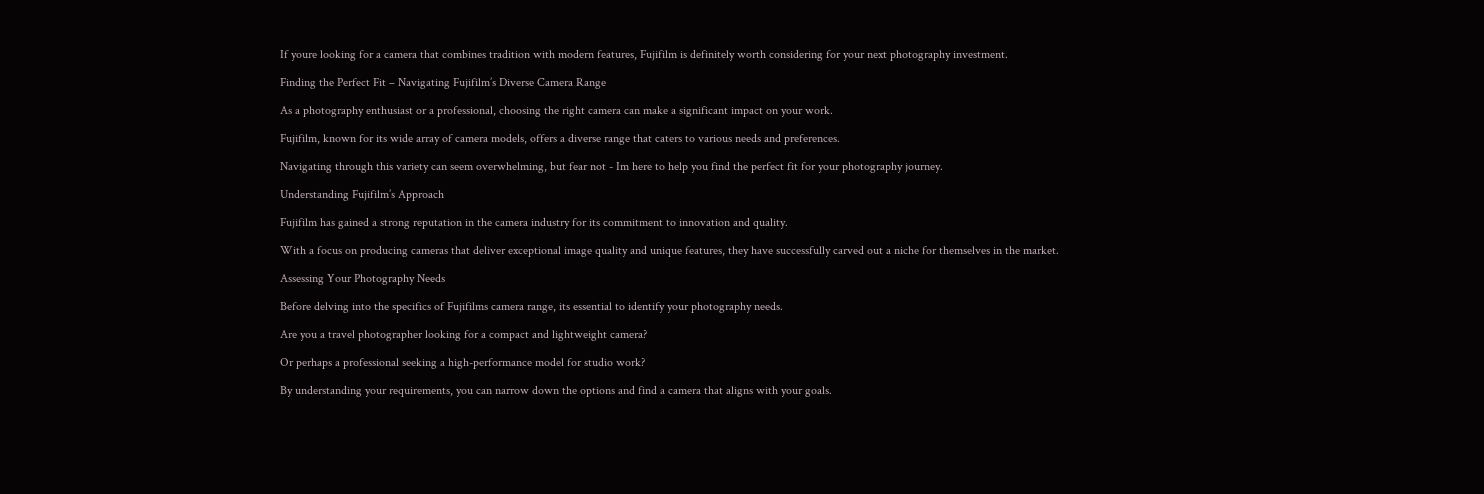If youre looking for a camera that combines tradition with modern features, Fujifilm is definitely worth considering for your next photography investment.

Finding the Perfect Fit – Navigating Fujifilm’s Diverse Camera Range

As a photography enthusiast or a professional, choosing the right camera can make a significant impact on your work.

Fujifilm, known for its wide array of camera models, offers a diverse range that caters to various needs and preferences.

Navigating through this variety can seem overwhelming, but fear not - Im here to help you find the perfect fit for your photography journey.

Understanding Fujifilm’s Approach

Fujifilm has gained a strong reputation in the camera industry for its commitment to innovation and quality.

With a focus on producing cameras that deliver exceptional image quality and unique features, they have successfully carved out a niche for themselves in the market.

Assessing Your Photography Needs

Before delving into the specifics of Fujifilms camera range, its essential to identify your photography needs.

Are you a travel photographer looking for a compact and lightweight camera?

Or perhaps a professional seeking a high-performance model for studio work?

By understanding your requirements, you can narrow down the options and find a camera that aligns with your goals.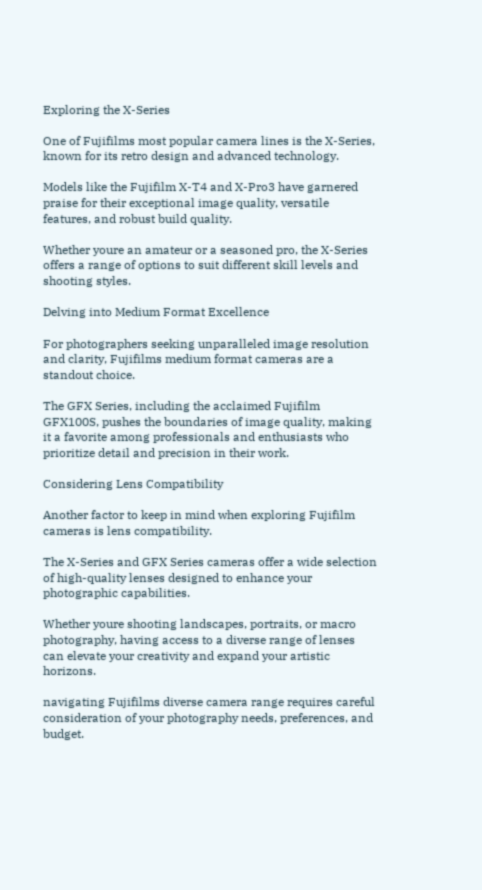Exploring the X-Series

One of Fujifilms most popular camera lines is the X-Series, known for its retro design and advanced technology.

Models like the Fujifilm X-T4 and X-Pro3 have garnered praise for their exceptional image quality, versatile features, and robust build quality.

Whether youre an amateur or a seasoned pro, the X-Series offers a range of options to suit different skill levels and shooting styles.

Delving into Medium Format Excellence

For photographers seeking unparalleled image resolution and clarity, Fujifilms medium format cameras are a standout choice.

The GFX Series, including the acclaimed Fujifilm GFX100S, pushes the boundaries of image quality, making it a favorite among professionals and enthusiasts who prioritize detail and precision in their work.

Considering Lens Compatibility

Another factor to keep in mind when exploring Fujifilm cameras is lens compatibility.

The X-Series and GFX Series cameras offer a wide selection of high-quality lenses designed to enhance your photographic capabilities.

Whether youre shooting landscapes, portraits, or macro photography, having access to a diverse range of lenses can elevate your creativity and expand your artistic horizons.

navigating Fujifilms diverse camera range requires careful consideration of your photography needs, preferences, and budget.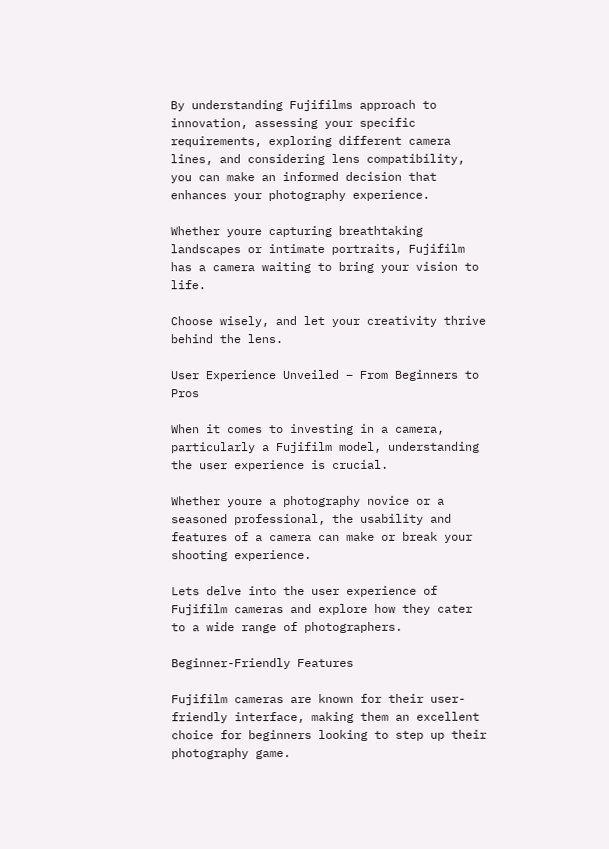By understanding Fujifilms approach to innovation, assessing your specific requirements, exploring different camera lines, and considering lens compatibility, you can make an informed decision that enhances your photography experience.

Whether youre capturing breathtaking landscapes or intimate portraits, Fujifilm has a camera waiting to bring your vision to life.

Choose wisely, and let your creativity thrive behind the lens.

User Experience Unveiled – From Beginners to Pros

When it comes to investing in a camera, particularly a Fujifilm model, understanding the user experience is crucial.

Whether youre a photography novice or a seasoned professional, the usability and features of a camera can make or break your shooting experience.

Lets delve into the user experience of Fujifilm cameras and explore how they cater to a wide range of photographers.

Beginner-Friendly Features

Fujifilm cameras are known for their user-friendly interface, making them an excellent choice for beginners looking to step up their photography game.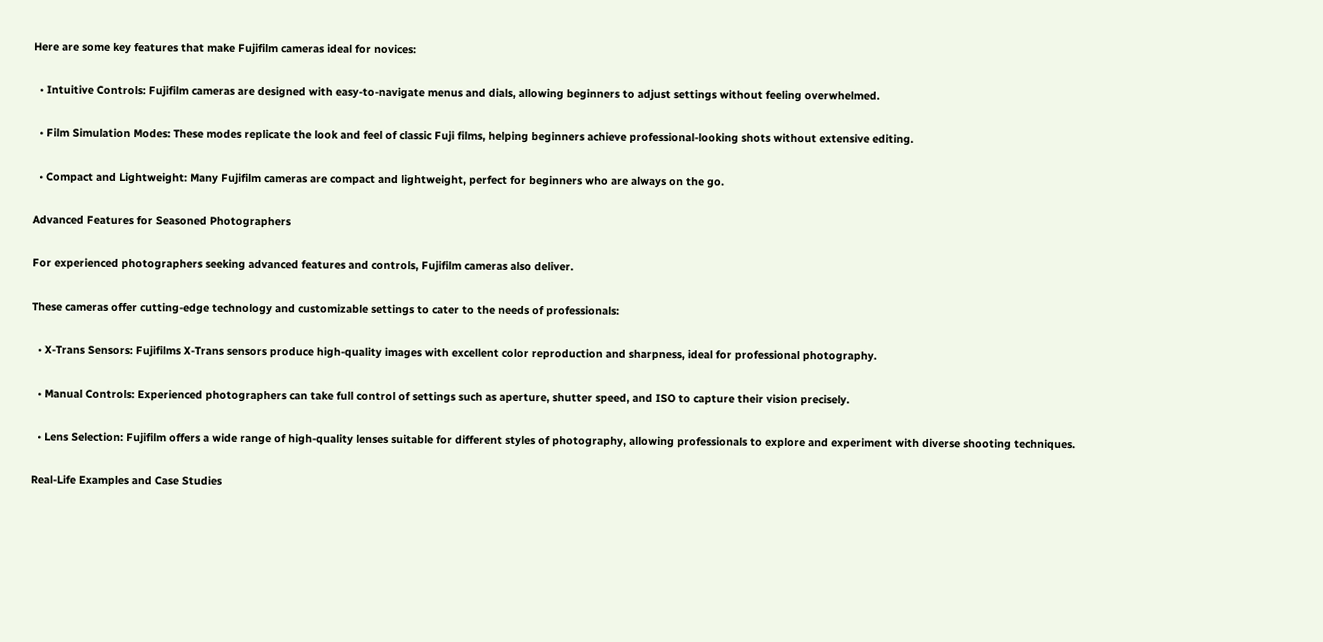Here are some key features that make Fujifilm cameras ideal for novices:

  • Intuitive Controls: Fujifilm cameras are designed with easy-to-navigate menus and dials, allowing beginners to adjust settings without feeling overwhelmed.

  • Film Simulation Modes: These modes replicate the look and feel of classic Fuji films, helping beginners achieve professional-looking shots without extensive editing.

  • Compact and Lightweight: Many Fujifilm cameras are compact and lightweight, perfect for beginners who are always on the go.

Advanced Features for Seasoned Photographers

For experienced photographers seeking advanced features and controls, Fujifilm cameras also deliver.

These cameras offer cutting-edge technology and customizable settings to cater to the needs of professionals:

  • X-Trans Sensors: Fujifilms X-Trans sensors produce high-quality images with excellent color reproduction and sharpness, ideal for professional photography.

  • Manual Controls: Experienced photographers can take full control of settings such as aperture, shutter speed, and ISO to capture their vision precisely.

  • Lens Selection: Fujifilm offers a wide range of high-quality lenses suitable for different styles of photography, allowing professionals to explore and experiment with diverse shooting techniques.

Real-Life Examples and Case Studies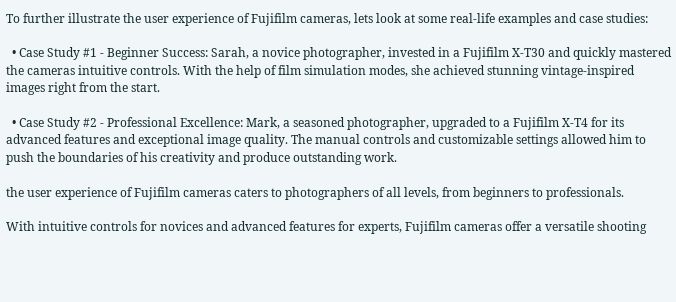To further illustrate the user experience of Fujifilm cameras, lets look at some real-life examples and case studies:

  • Case Study #1 - Beginner Success: Sarah, a novice photographer, invested in a Fujifilm X-T30 and quickly mastered the cameras intuitive controls. With the help of film simulation modes, she achieved stunning vintage-inspired images right from the start.

  • Case Study #2 - Professional Excellence: Mark, a seasoned photographer, upgraded to a Fujifilm X-T4 for its advanced features and exceptional image quality. The manual controls and customizable settings allowed him to push the boundaries of his creativity and produce outstanding work.

the user experience of Fujifilm cameras caters to photographers of all levels, from beginners to professionals.

With intuitive controls for novices and advanced features for experts, Fujifilm cameras offer a versatile shooting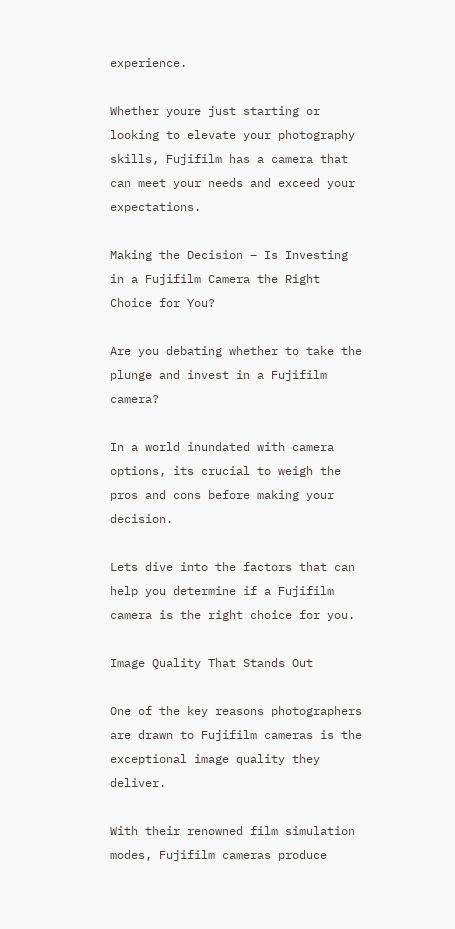experience.

Whether youre just starting or looking to elevate your photography skills, Fujifilm has a camera that can meet your needs and exceed your expectations.

Making the Decision – Is Investing in a Fujifilm Camera the Right Choice for You?

Are you debating whether to take the plunge and invest in a Fujifilm camera?

In a world inundated with camera options, its crucial to weigh the pros and cons before making your decision.

Lets dive into the factors that can help you determine if a Fujifilm camera is the right choice for you.

Image Quality That Stands Out

One of the key reasons photographers are drawn to Fujifilm cameras is the exceptional image quality they deliver.

With their renowned film simulation modes, Fujifilm cameras produce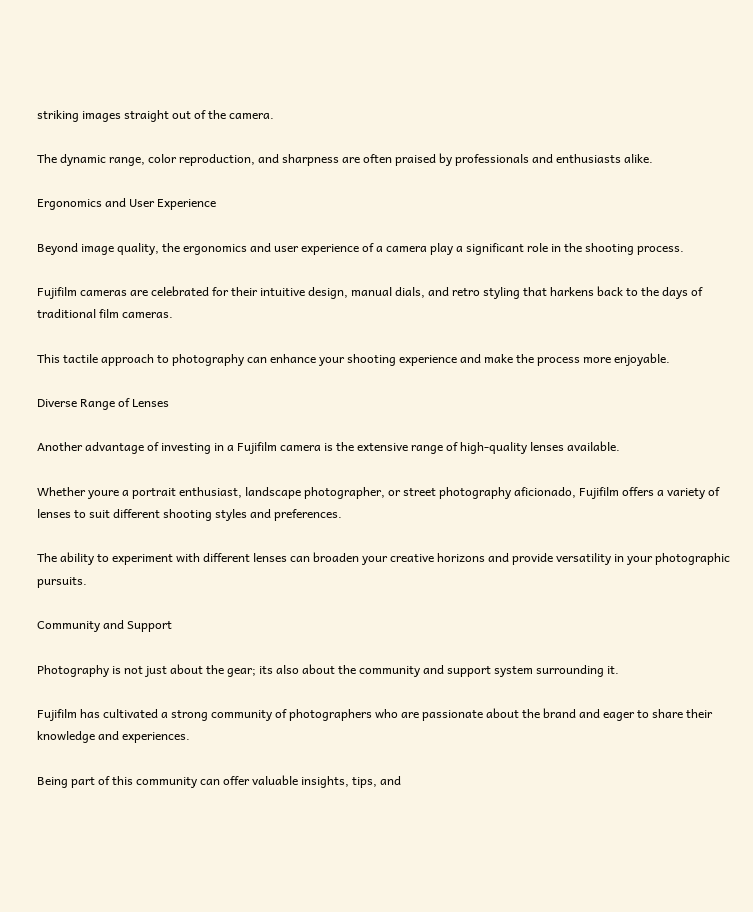striking images straight out of the camera.

The dynamic range, color reproduction, and sharpness are often praised by professionals and enthusiasts alike.

Ergonomics and User Experience

Beyond image quality, the ergonomics and user experience of a camera play a significant role in the shooting process.

Fujifilm cameras are celebrated for their intuitive design, manual dials, and retro styling that harkens back to the days of traditional film cameras.

This tactile approach to photography can enhance your shooting experience and make the process more enjoyable.

Diverse Range of Lenses

Another advantage of investing in a Fujifilm camera is the extensive range of high-quality lenses available.

Whether youre a portrait enthusiast, landscape photographer, or street photography aficionado, Fujifilm offers a variety of lenses to suit different shooting styles and preferences.

The ability to experiment with different lenses can broaden your creative horizons and provide versatility in your photographic pursuits.

Community and Support

Photography is not just about the gear; its also about the community and support system surrounding it.

Fujifilm has cultivated a strong community of photographers who are passionate about the brand and eager to share their knowledge and experiences.

Being part of this community can offer valuable insights, tips, and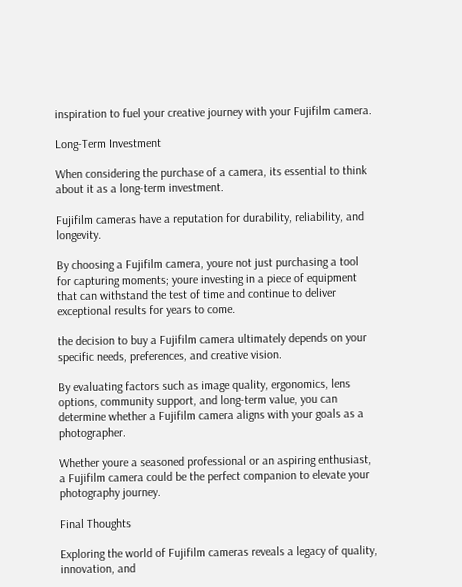inspiration to fuel your creative journey with your Fujifilm camera.

Long-Term Investment

When considering the purchase of a camera, its essential to think about it as a long-term investment.

Fujifilm cameras have a reputation for durability, reliability, and longevity.

By choosing a Fujifilm camera, youre not just purchasing a tool for capturing moments; youre investing in a piece of equipment that can withstand the test of time and continue to deliver exceptional results for years to come.

the decision to buy a Fujifilm camera ultimately depends on your specific needs, preferences, and creative vision.

By evaluating factors such as image quality, ergonomics, lens options, community support, and long-term value, you can determine whether a Fujifilm camera aligns with your goals as a photographer.

Whether youre a seasoned professional or an aspiring enthusiast, a Fujifilm camera could be the perfect companion to elevate your photography journey.

Final Thoughts

Exploring the world of Fujifilm cameras reveals a legacy of quality, innovation, and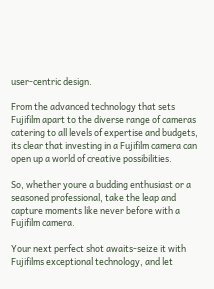user-centric design.

From the advanced technology that sets Fujifilm apart to the diverse range of cameras catering to all levels of expertise and budgets, its clear that investing in a Fujifilm camera can open up a world of creative possibilities.

So, whether youre a budding enthusiast or a seasoned professional, take the leap and capture moments like never before with a Fujifilm camera.

Your next perfect shot awaits-seize it with Fujifilms exceptional technology, and let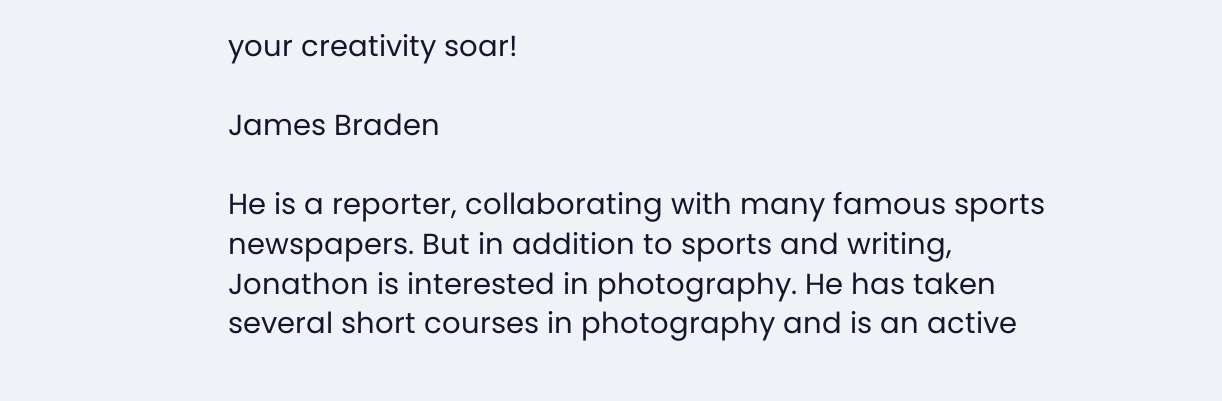your creativity soar!

James Braden

He is a reporter, collaborating with many famous sports newspapers. But in addition to sports and writing, Jonathon is interested in photography. He has taken several short courses in photography and is an active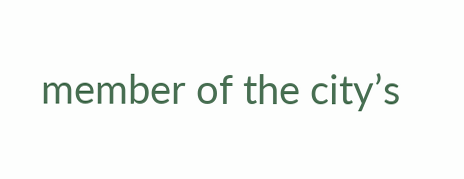member of the city’s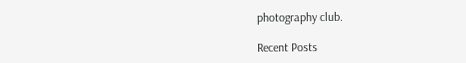photography club.

Recent Posts